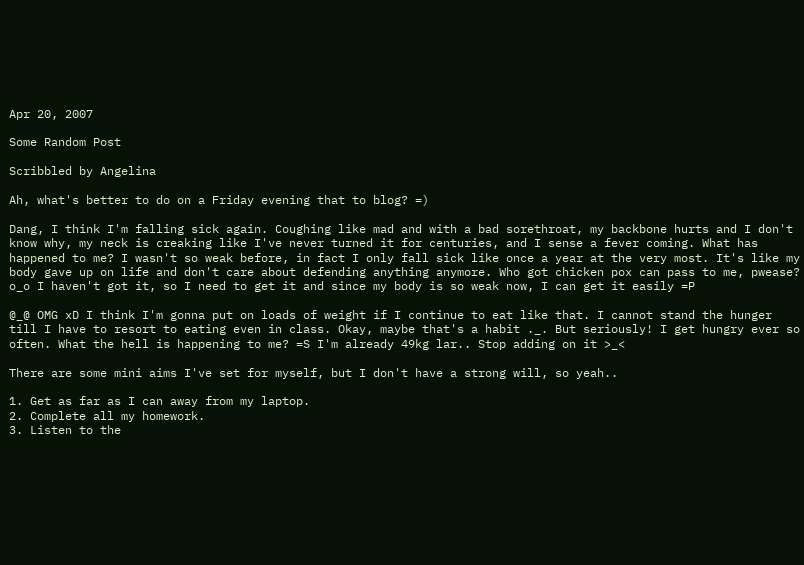Apr 20, 2007

Some Random Post

Scribbled by Angelina

Ah, what's better to do on a Friday evening that to blog? =)

Dang, I think I'm falling sick again. Coughing like mad and with a bad sorethroat, my backbone hurts and I don't know why, my neck is creaking like I've never turned it for centuries, and I sense a fever coming. What has happened to me? I wasn't so weak before, in fact I only fall sick like once a year at the very most. It's like my body gave up on life and don't care about defending anything anymore. Who got chicken pox can pass to me, pwease? o_o I haven't got it, so I need to get it and since my body is so weak now, I can get it easily =P

@_@ OMG xD I think I'm gonna put on loads of weight if I continue to eat like that. I cannot stand the hunger till I have to resort to eating even in class. Okay, maybe that's a habit ._. But seriously! I get hungry ever so often. What the hell is happening to me? =S I'm already 49kg lar.. Stop adding on it >_<

There are some mini aims I've set for myself, but I don't have a strong will, so yeah..

1. Get as far as I can away from my laptop.
2. Complete all my homework.
3. Listen to the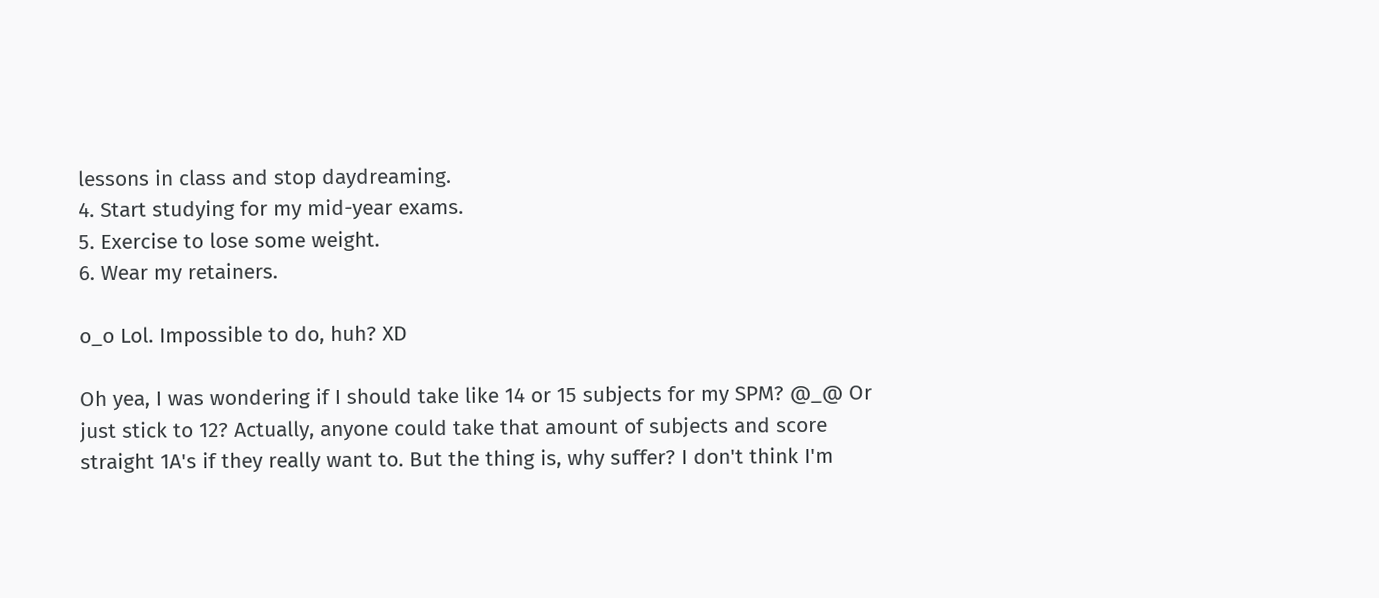lessons in class and stop daydreaming.
4. Start studying for my mid-year exams.
5. Exercise to lose some weight.
6. Wear my retainers.

o_o Lol. Impossible to do, huh? XD

Oh yea, I was wondering if I should take like 14 or 15 subjects for my SPM? @_@ Or just stick to 12? Actually, anyone could take that amount of subjects and score straight 1A's if they really want to. But the thing is, why suffer? I don't think I'm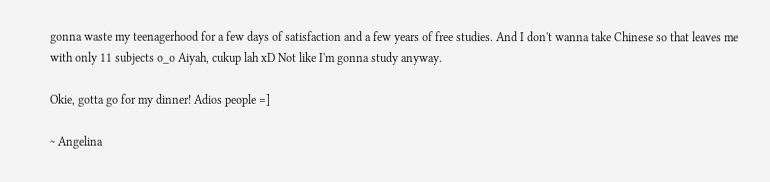gonna waste my teenagerhood for a few days of satisfaction and a few years of free studies. And I don't wanna take Chinese so that leaves me with only 11 subjects o_o Aiyah, cukup lah xD Not like I'm gonna study anyway.

Okie, gotta go for my dinner! Adios people =]

~ Angelina